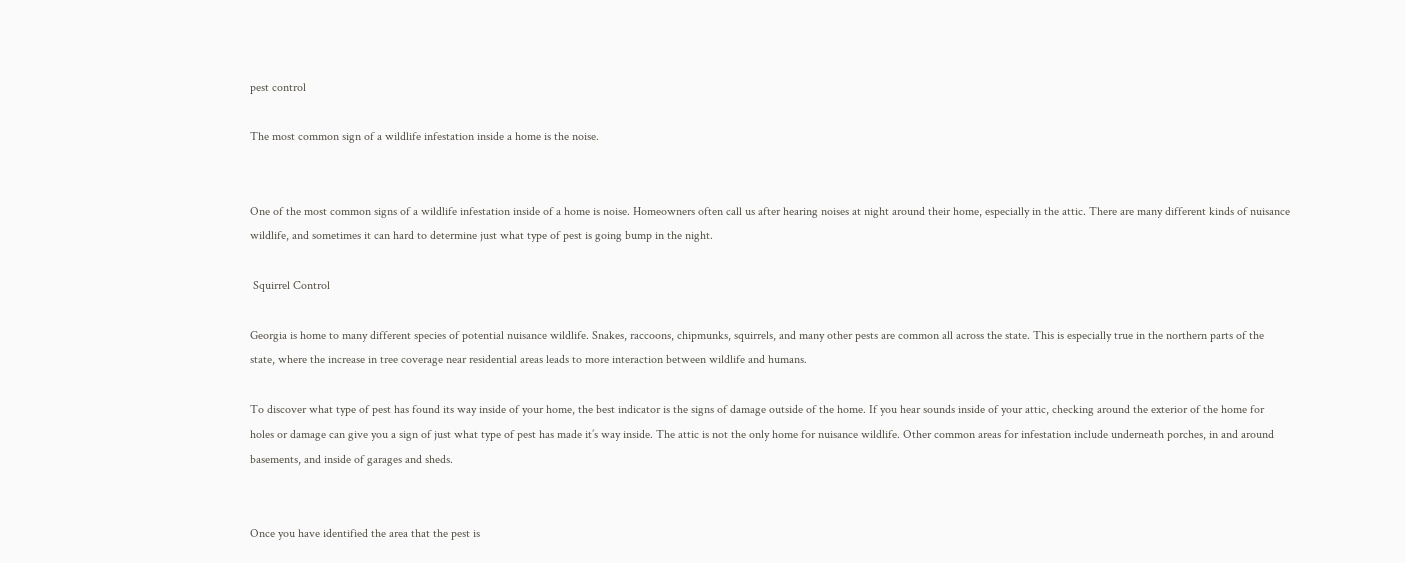pest control

The most common sign of a wildlife infestation inside a home is the noise.


One of the most common signs of a wildlife infestation inside of a home is noise. Homeowners often call us after hearing noises at night around their home, especially in the attic. There are many different kinds of nuisance wildlife, and sometimes it can hard to determine just what type of pest is going bump in the night.

 Squirrel Control

Georgia is home to many different species of potential nuisance wildlife. Snakes, raccoons, chipmunks, squirrels, and many other pests are common all across the state. This is especially true in the northern parts of the state, where the increase in tree coverage near residential areas leads to more interaction between wildlife and humans.

To discover what type of pest has found its way inside of your home, the best indicator is the signs of damage outside of the home. If you hear sounds inside of your attic, checking around the exterior of the home for holes or damage can give you a sign of just what type of pest has made it’s way inside. The attic is not the only home for nuisance wildlife. Other common areas for infestation include underneath porches, in and around basements, and inside of garages and sheds.


Once you have identified the area that the pest is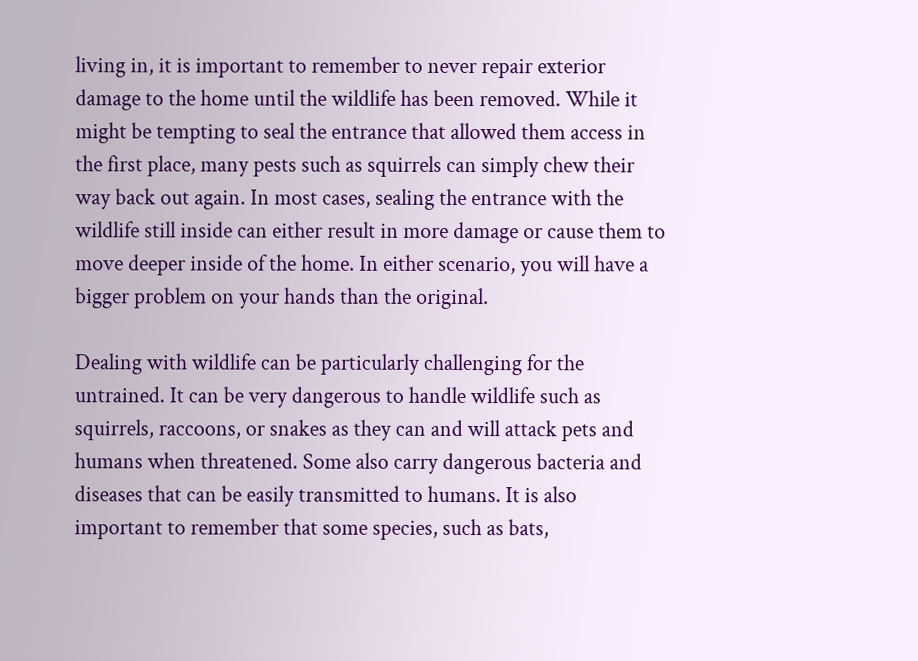living in, it is important to remember to never repair exterior damage to the home until the wildlife has been removed. While it might be tempting to seal the entrance that allowed them access in the first place, many pests such as squirrels can simply chew their way back out again. In most cases, sealing the entrance with the wildlife still inside can either result in more damage or cause them to move deeper inside of the home. In either scenario, you will have a bigger problem on your hands than the original.

Dealing with wildlife can be particularly challenging for the untrained. It can be very dangerous to handle wildlife such as squirrels, raccoons, or snakes as they can and will attack pets and humans when threatened. Some also carry dangerous bacteria and diseases that can be easily transmitted to humans. It is also important to remember that some species, such as bats,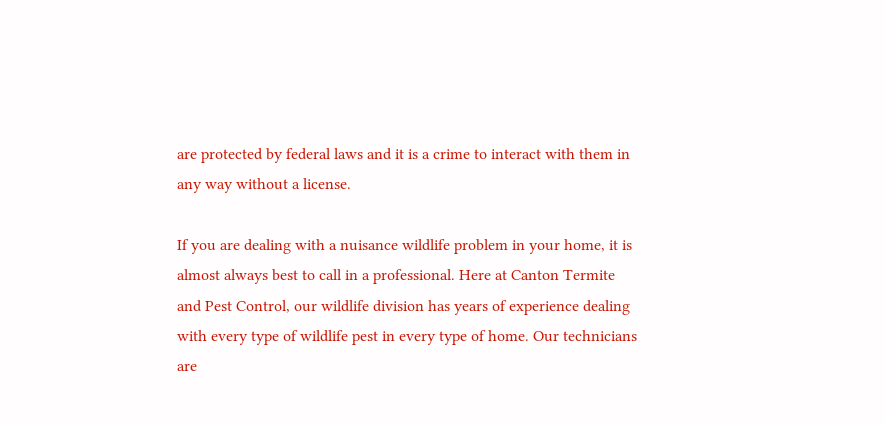are protected by federal laws and it is a crime to interact with them in any way without a license.

If you are dealing with a nuisance wildlife problem in your home, it is almost always best to call in a professional. Here at Canton Termite and Pest Control, our wildlife division has years of experience dealing with every type of wildlife pest in every type of home. Our technicians are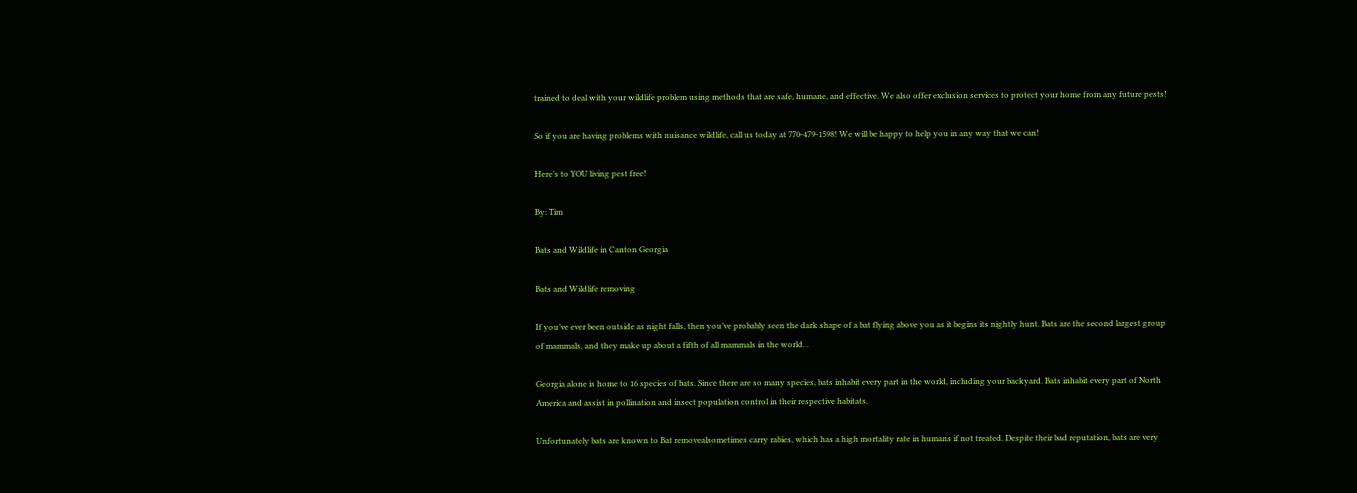trained to deal with your wildlife problem using methods that are safe, humane, and effective. We also offer exclusion services to protect your home from any future pests!

So if you are having problems with nuisance wildlife, call us today at 770-479-1598! We will be happy to help you in any way that we can!

Here’s to YOU living pest free!

By: Tim

Bats and Wildlife in Canton Georgia

Bats and Wildlife removing

If you’ve ever been outside as night falls, then you’ve probably seen the dark shape of a bat flying above you as it begins its nightly hunt. Bats are the second largest group of mammals, and they make up about a fifth of all mammals in the world. .

Georgia alone is home to 16 species of bats. Since there are so many species, bats inhabit every part in the world, including your backyard. Bats inhabit every part of North America and assist in pollination and insect population control in their respective habitats.

Unfortunately bats are known to Bat removealsometimes carry rabies, which has a high mortality rate in humans if not treated. Despite their bad reputation, bats are very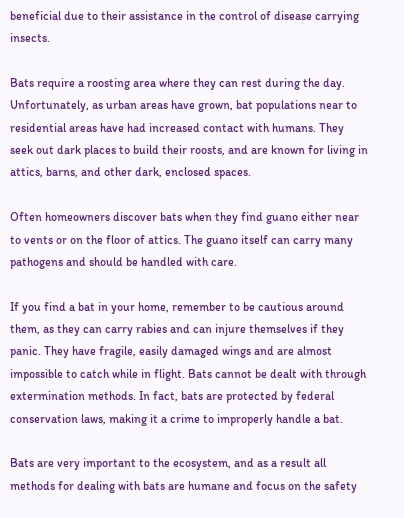beneficial due to their assistance in the control of disease carrying insects.

Bats require a roosting area where they can rest during the day. Unfortunately, as urban areas have grown, bat populations near to residential areas have had increased contact with humans. They seek out dark places to build their roosts, and are known for living in attics, barns, and other dark, enclosed spaces.

Often homeowners discover bats when they find guano either near to vents or on the floor of attics. The guano itself can carry many pathogens and should be handled with care.

If you find a bat in your home, remember to be cautious around them, as they can carry rabies and can injure themselves if they panic. They have fragile, easily damaged wings and are almost impossible to catch while in flight. Bats cannot be dealt with through extermination methods. In fact, bats are protected by federal conservation laws, making it a crime to improperly handle a bat.

Bats are very important to the ecosystem, and as a result all methods for dealing with bats are humane and focus on the safety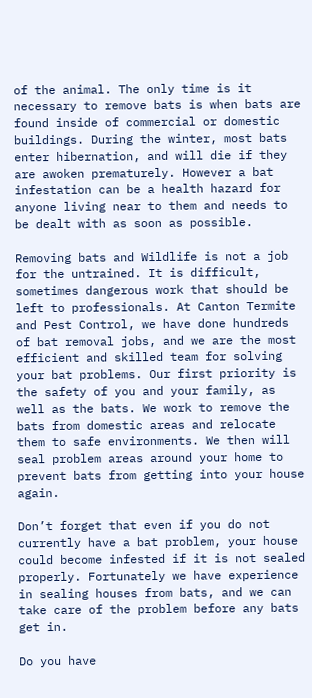of the animal. The only time is it necessary to remove bats is when bats are found inside of commercial or domestic buildings. During the winter, most bats enter hibernation, and will die if they are awoken prematurely. However a bat infestation can be a health hazard for anyone living near to them and needs to be dealt with as soon as possible.

Removing bats and Wildlife is not a job for the untrained. It is difficult, sometimes dangerous work that should be left to professionals. At Canton Termite and Pest Control, we have done hundreds of bat removal jobs, and we are the most efficient and skilled team for solving your bat problems. Our first priority is the safety of you and your family, as well as the bats. We work to remove the bats from domestic areas and relocate them to safe environments. We then will seal problem areas around your home to prevent bats from getting into your house again.

Don’t forget that even if you do not currently have a bat problem, your house could become infested if it is not sealed properly. Fortunately we have experience in sealing houses from bats, and we can take care of the problem before any bats get in.

Do you have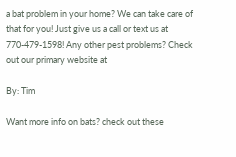a bat problem in your home? We can take care of that for you! Just give us a call or text us at 770-479-1598! Any other pest problems? Check out our primary website at

By: Tim

Want more info on bats? check out these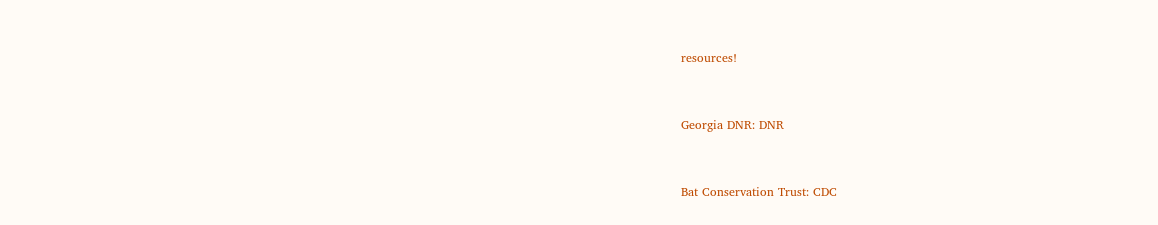resources!


Georgia DNR: DNR


Bat Conservation Trust: CDC